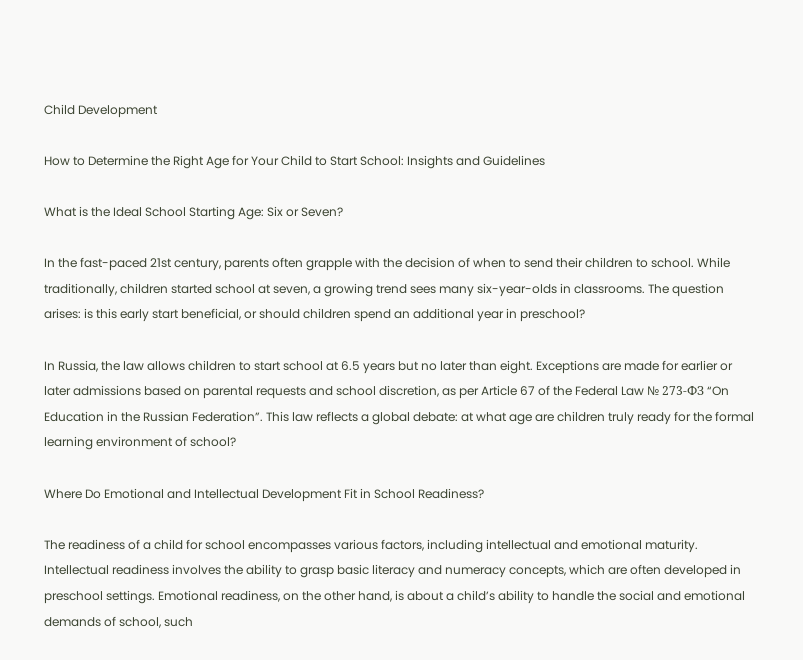Child Development

How to Determine the Right Age for Your Child to Start School: Insights and Guidelines

What is the Ideal School Starting Age: Six or Seven?

In the fast-paced 21st century, parents often grapple with the decision of when to send their children to school. While traditionally, children started school at seven, a growing trend sees many six-year-olds in classrooms. The question arises: is this early start beneficial, or should children spend an additional year in preschool?

In Russia, the law allows children to start school at 6.5 years but no later than eight. Exceptions are made for earlier or later admissions based on parental requests and school discretion, as per Article 67 of the Federal Law № 273-ФЗ “On Education in the Russian Federation”. This law reflects a global debate: at what age are children truly ready for the formal learning environment of school?

Where Do Emotional and Intellectual Development Fit in School Readiness?

The readiness of a child for school encompasses various factors, including intellectual and emotional maturity. Intellectual readiness involves the ability to grasp basic literacy and numeracy concepts, which are often developed in preschool settings. Emotional readiness, on the other hand, is about a child’s ability to handle the social and emotional demands of school, such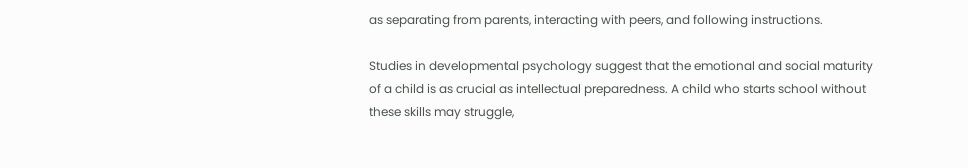as separating from parents, interacting with peers, and following instructions.

Studies in developmental psychology suggest that the emotional and social maturity of a child is as crucial as intellectual preparedness. A child who starts school without these skills may struggle,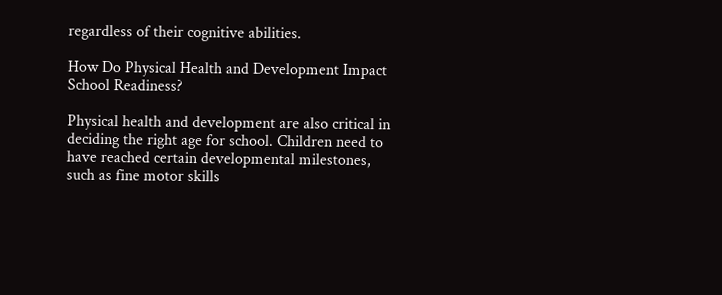regardless of their cognitive abilities.

How Do Physical Health and Development Impact School Readiness?

Physical health and development are also critical in deciding the right age for school. Children need to have reached certain developmental milestones, such as fine motor skills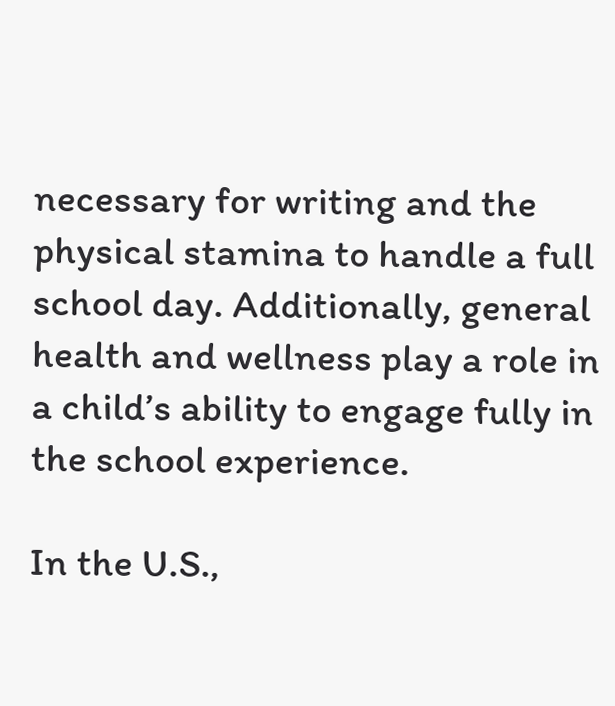necessary for writing and the physical stamina to handle a full school day. Additionally, general health and wellness play a role in a child’s ability to engage fully in the school experience.

In the U.S.,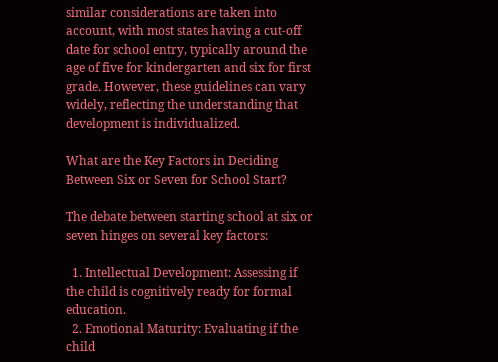similar considerations are taken into account, with most states having a cut-off date for school entry, typically around the age of five for kindergarten and six for first grade. However, these guidelines can vary widely, reflecting the understanding that development is individualized.

What are the Key Factors in Deciding Between Six or Seven for School Start?

The debate between starting school at six or seven hinges on several key factors:

  1. Intellectual Development: Assessing if the child is cognitively ready for formal education.
  2. Emotional Maturity: Evaluating if the child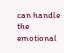can handle the emotional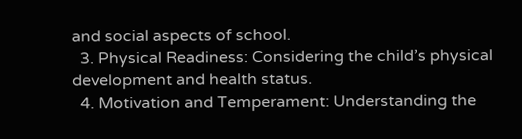and social aspects of school.
  3. Physical Readiness: Considering the child’s physical development and health status.
  4. Motivation and Temperament: Understanding the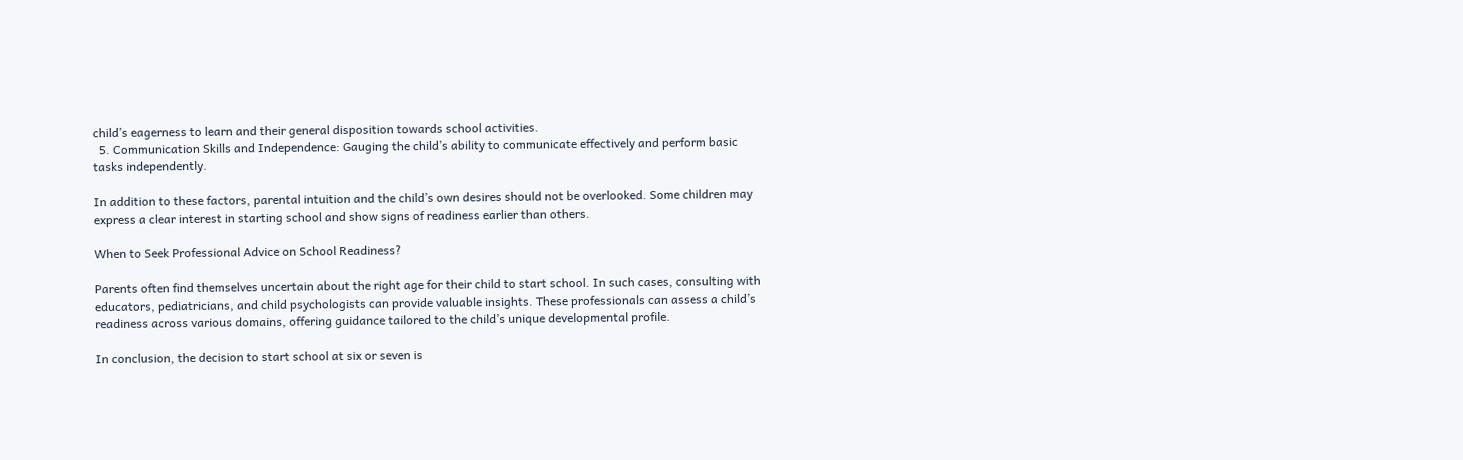child’s eagerness to learn and their general disposition towards school activities.
  5. Communication Skills and Independence: Gauging the child’s ability to communicate effectively and perform basic tasks independently.

In addition to these factors, parental intuition and the child’s own desires should not be overlooked. Some children may express a clear interest in starting school and show signs of readiness earlier than others.

When to Seek Professional Advice on School Readiness?

Parents often find themselves uncertain about the right age for their child to start school. In such cases, consulting with educators, pediatricians, and child psychologists can provide valuable insights. These professionals can assess a child’s readiness across various domains, offering guidance tailored to the child’s unique developmental profile.

In conclusion, the decision to start school at six or seven is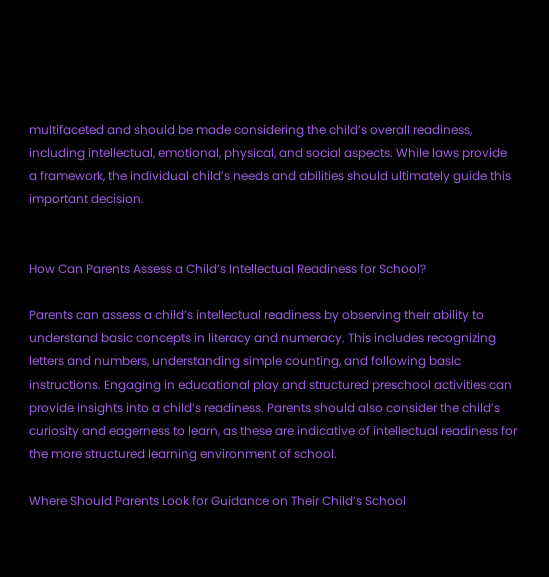multifaceted and should be made considering the child’s overall readiness, including intellectual, emotional, physical, and social aspects. While laws provide a framework, the individual child’s needs and abilities should ultimately guide this important decision.


How Can Parents Assess a Child’s Intellectual Readiness for School?

Parents can assess a child’s intellectual readiness by observing their ability to understand basic concepts in literacy and numeracy. This includes recognizing letters and numbers, understanding simple counting, and following basic instructions. Engaging in educational play and structured preschool activities can provide insights into a child’s readiness. Parents should also consider the child’s curiosity and eagerness to learn, as these are indicative of intellectual readiness for the more structured learning environment of school.

Where Should Parents Look for Guidance on Their Child’s School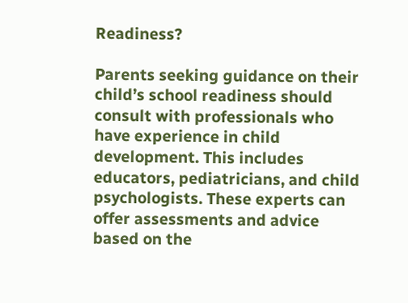Readiness?

Parents seeking guidance on their child’s school readiness should consult with professionals who have experience in child development. This includes educators, pediatricians, and child psychologists. These experts can offer assessments and advice based on the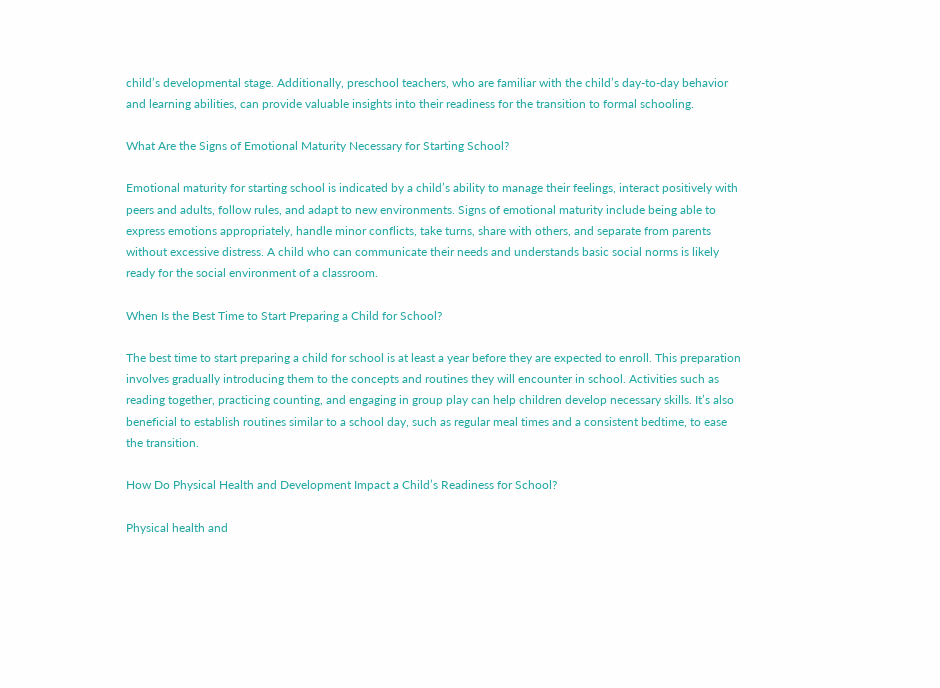child’s developmental stage. Additionally, preschool teachers, who are familiar with the child’s day-to-day behavior and learning abilities, can provide valuable insights into their readiness for the transition to formal schooling.

What Are the Signs of Emotional Maturity Necessary for Starting School?

Emotional maturity for starting school is indicated by a child’s ability to manage their feelings, interact positively with peers and adults, follow rules, and adapt to new environments. Signs of emotional maturity include being able to express emotions appropriately, handle minor conflicts, take turns, share with others, and separate from parents without excessive distress. A child who can communicate their needs and understands basic social norms is likely ready for the social environment of a classroom.

When Is the Best Time to Start Preparing a Child for School?

The best time to start preparing a child for school is at least a year before they are expected to enroll. This preparation involves gradually introducing them to the concepts and routines they will encounter in school. Activities such as reading together, practicing counting, and engaging in group play can help children develop necessary skills. It’s also beneficial to establish routines similar to a school day, such as regular meal times and a consistent bedtime, to ease the transition.

How Do Physical Health and Development Impact a Child’s Readiness for School?

Physical health and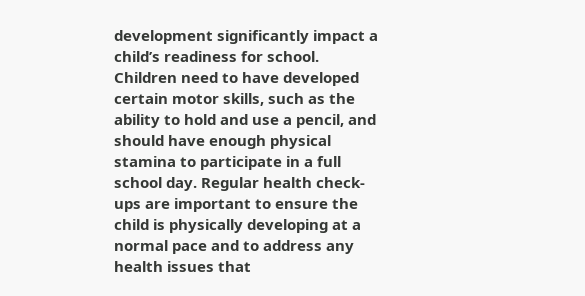development significantly impact a child’s readiness for school. Children need to have developed certain motor skills, such as the ability to hold and use a pencil, and should have enough physical stamina to participate in a full school day. Regular health check-ups are important to ensure the child is physically developing at a normal pace and to address any health issues that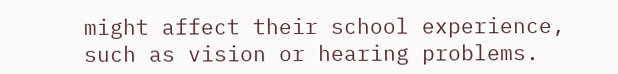might affect their school experience, such as vision or hearing problems.